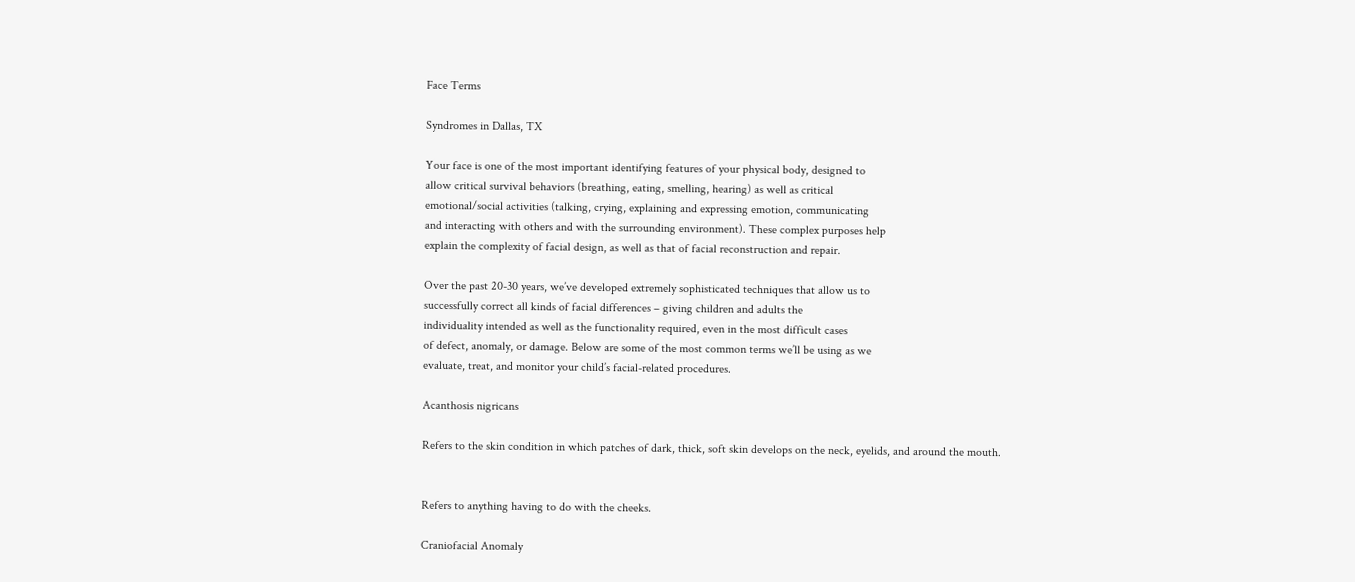Face Terms

Syndromes in Dallas, TX

Your face is one of the most important identifying features of your physical body, designed to
allow critical survival behaviors (breathing, eating, smelling, hearing) as well as critical
emotional/social activities (talking, crying, explaining and expressing emotion, communicating
and interacting with others and with the surrounding environment). These complex purposes help
explain the complexity of facial design, as well as that of facial reconstruction and repair.

Over the past 20-30 years, we’ve developed extremely sophisticated techniques that allow us to
successfully correct all kinds of facial differences – giving children and adults the
individuality intended as well as the functionality required, even in the most difficult cases
of defect, anomaly, or damage. Below are some of the most common terms we’ll be using as we
evaluate, treat, and monitor your child’s facial-related procedures.

Acanthosis nigricans

Refers to the skin condition in which patches of dark, thick, soft skin develops on the neck, eyelids, and around the mouth.


Refers to anything having to do with the cheeks.

Craniofacial Anomaly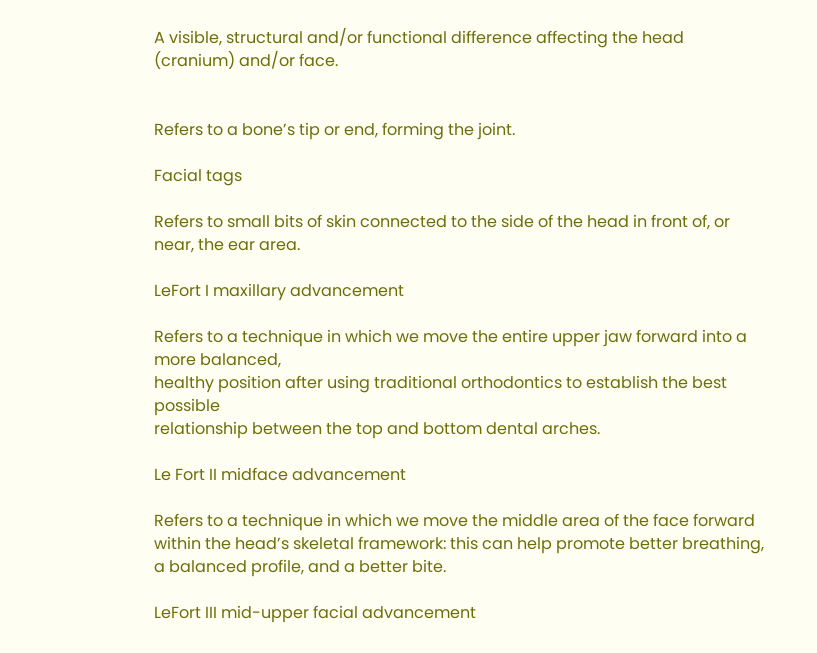A visible, structural and/or functional difference affecting the head (cranium) and/or face.


Refers to a bone’s tip or end, forming the joint.

Facial tags

Refers to small bits of skin connected to the side of the head in front of, or near, the ear area.

LeFort I maxillary advancement

Refers to a technique in which we move the entire upper jaw forward into a more balanced,
healthy position after using traditional orthodontics to establish the best possible
relationship between the top and bottom dental arches.

Le Fort II midface advancement

Refers to a technique in which we move the middle area of the face forward within the head’s skeletal framework: this can help promote better breathing, a balanced profile, and a better bite.

LeFort III mid-upper facial advancement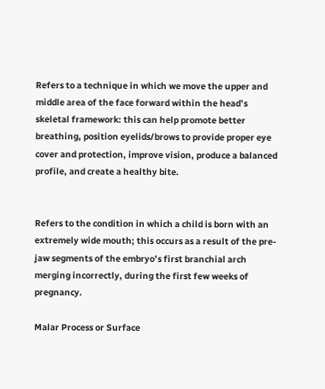Refers to a technique in which we move the upper and middle area of the face forward within the head’s skeletal framework: this can help promote better breathing, position eyelids/brows to provide proper eye cover and protection, improve vision, produce a balanced profile, and create a healthy bite.


Refers to the condition in which a child is born with an extremely wide mouth; this occurs as a result of the pre-jaw segments of the embryo’s first branchial arch merging incorrectly, during the first few weeks of pregnancy.

Malar Process or Surface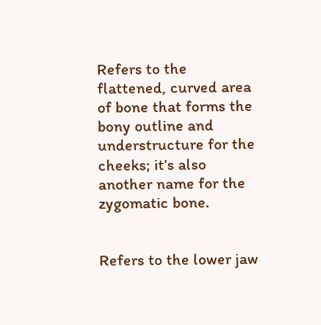Refers to the flattened, curved area of bone that forms the bony outline and understructure for the cheeks; it’s also another name for the zygomatic bone.


Refers to the lower jaw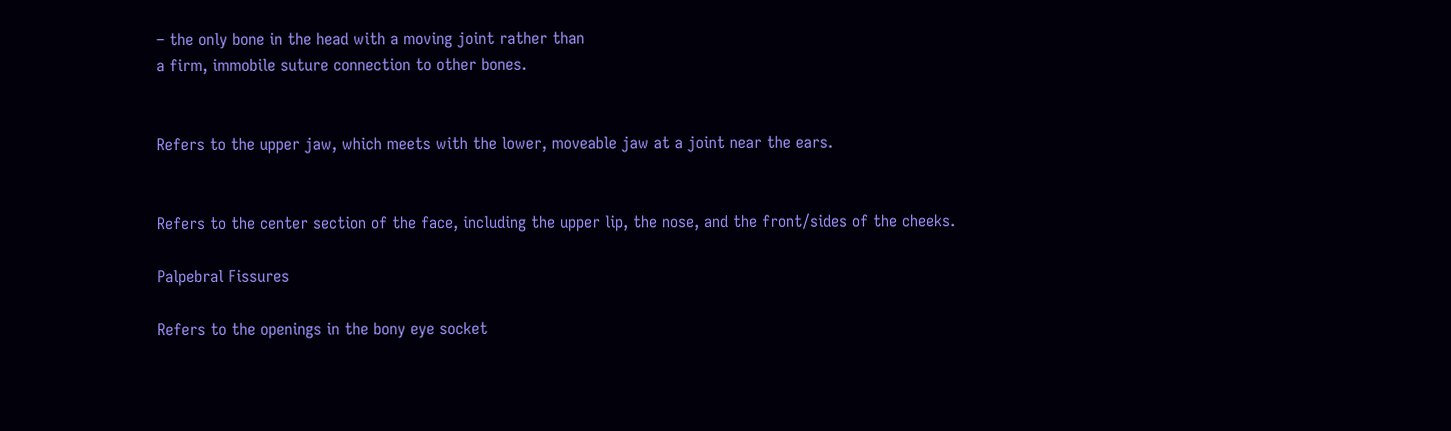– the only bone in the head with a moving joint rather than
a firm, immobile suture connection to other bones.


Refers to the upper jaw, which meets with the lower, moveable jaw at a joint near the ears.


Refers to the center section of the face, including the upper lip, the nose, and the front/sides of the cheeks.

Palpebral Fissures

Refers to the openings in the bony eye socket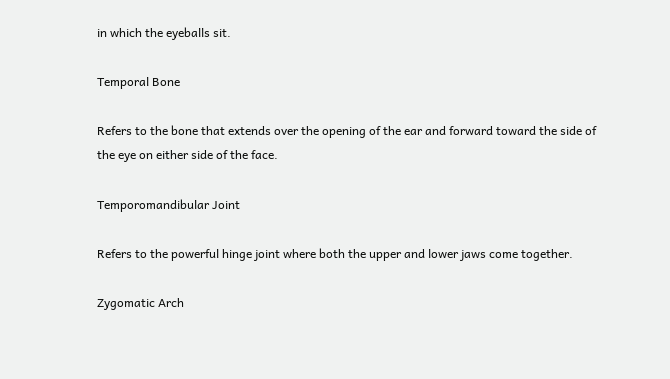in which the eyeballs sit.

Temporal Bone

Refers to the bone that extends over the opening of the ear and forward toward the side of the eye on either side of the face.

Temporomandibular Joint

Refers to the powerful hinge joint where both the upper and lower jaws come together.

Zygomatic Arch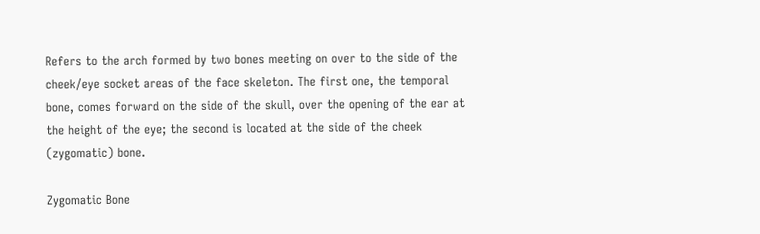Refers to the arch formed by two bones meeting on over to the side of the cheek/eye socket areas of the face skeleton. The first one, the temporal bone, comes forward on the side of the skull, over the opening of the ear at the height of the eye; the second is located at the side of the cheek (zygomatic) bone.

Zygomatic Bone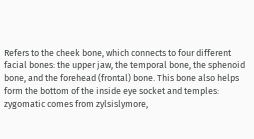Refers to the cheek bone, which connects to four different facial bones: the upper jaw, the temporal bone, the sphenoid bone, and the forehead (frontal) bone. This bone also helps form the bottom of the inside eye socket and temples: zygomatic comes from zylsislymore,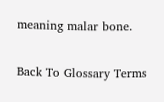meaning malar bone.

Back To Glossary Terms